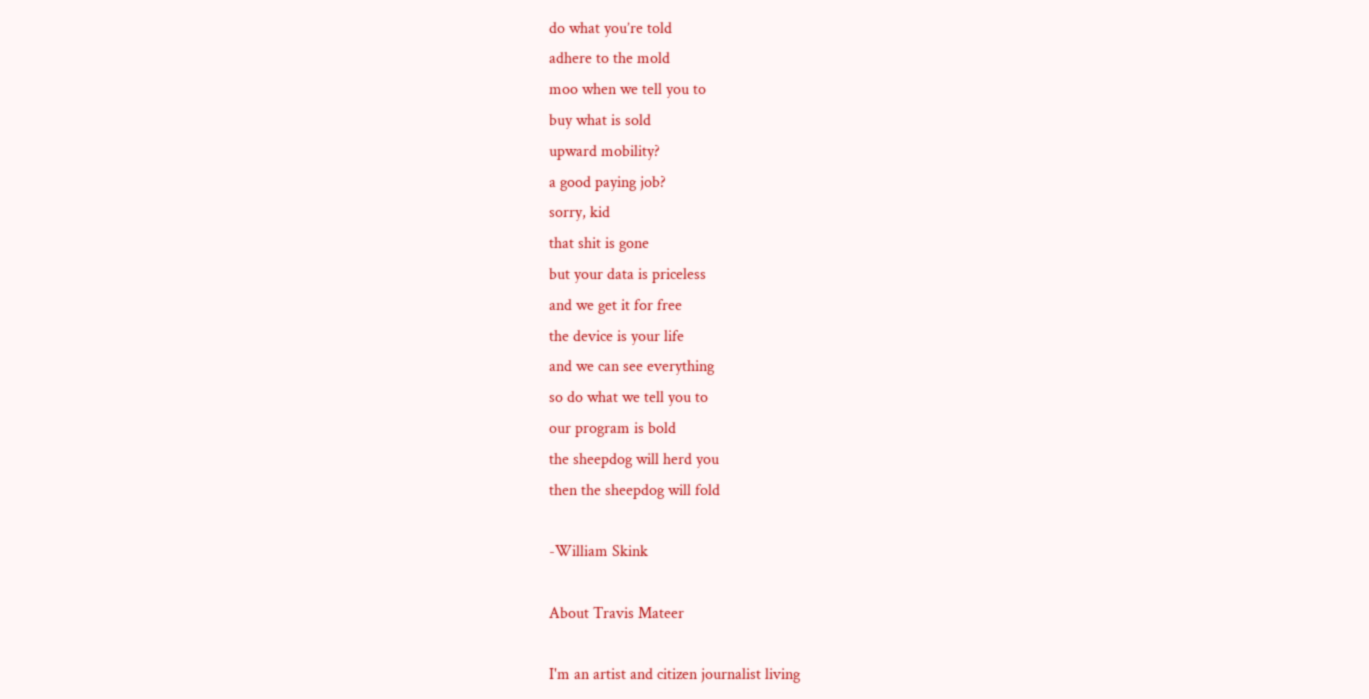do what you’re told
adhere to the mold
moo when we tell you to
buy what is sold
upward mobility?
a good paying job?
sorry, kid
that shit is gone
but your data is priceless
and we get it for free
the device is your life
and we can see everything
so do what we tell you to
our program is bold
the sheepdog will herd you
then the sheepdog will fold

-William Skink

About Travis Mateer

I'm an artist and citizen journalist living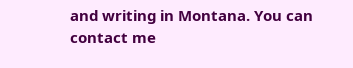and writing in Montana. You can contact me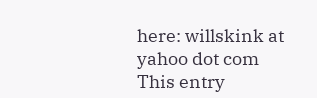here: willskink at yahoo dot com
This entry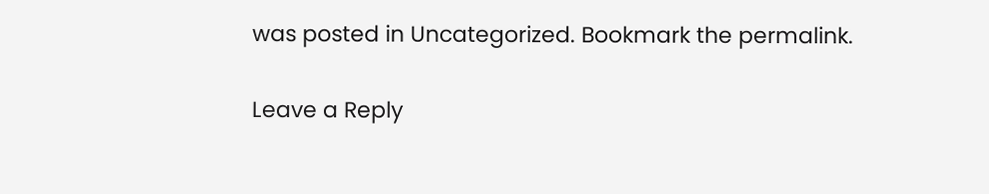was posted in Uncategorized. Bookmark the permalink.

Leave a Reply